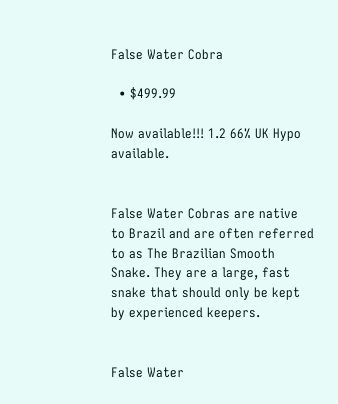False Water Cobra

  • $499.99

Now available!!! 1.2 66% UK Hypo available.


False Water Cobras are native to Brazil and are often referred to as The Brazilian Smooth Snake. They are a large, fast snake that should only be kept by experienced keepers.


False Water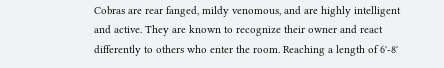Cobras are rear fanged, mildy venomous, and are highly intelligent and active. They are known to recognize their owner and react differently to others who enter the room. Reaching a length of 6'-8'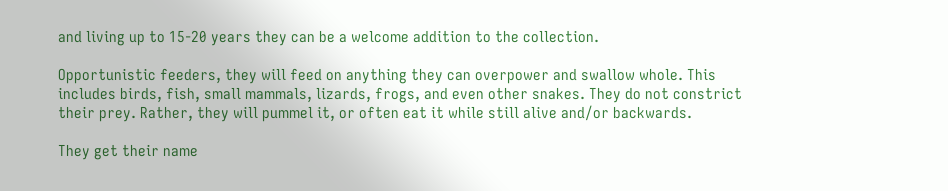and living up to 15-20 years they can be a welcome addition to the collection.

Opportunistic feeders, they will feed on anything they can overpower and swallow whole. This includes birds, fish, small mammals, lizards, frogs, and even other snakes. They do not constrict their prey. Rather, they will pummel it, or often eat it while still alive and/or backwards.

They get their name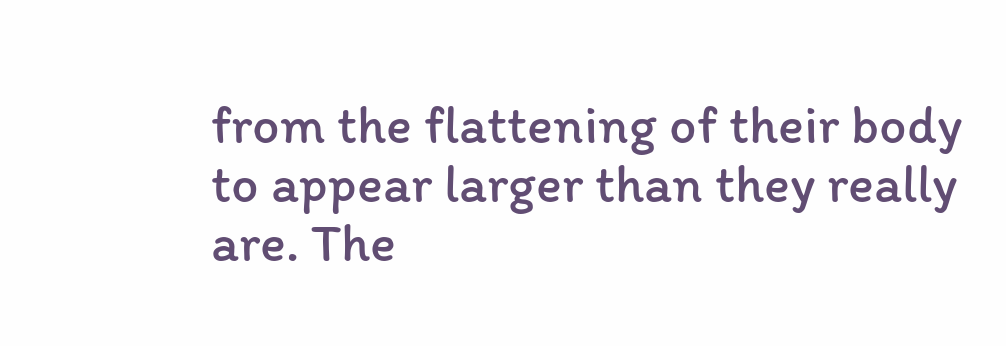from the flattening of their body to appear larger than they really are. The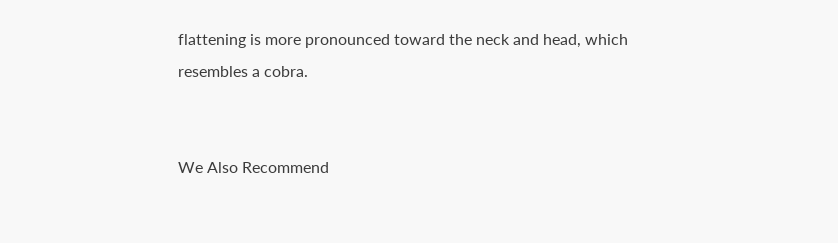flattening is more pronounced toward the neck and head, which resembles a cobra.


We Also Recommend